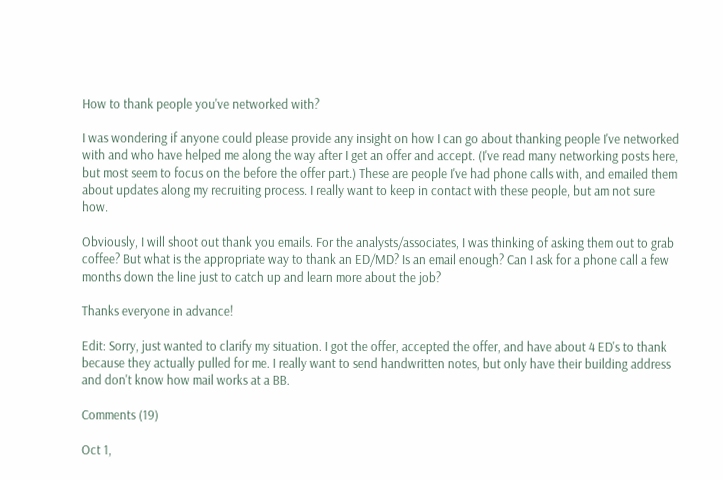How to thank people you've networked with?

I was wondering if anyone could please provide any insight on how I can go about thanking people I've networked with and who have helped me along the way after I get an offer and accept. (I've read many networking posts here, but most seem to focus on the before the offer part.) These are people I've had phone calls with, and emailed them about updates along my recruiting process. I really want to keep in contact with these people, but am not sure how.

Obviously, I will shoot out thank you emails. For the analysts/associates, I was thinking of asking them out to grab coffee? But what is the appropriate way to thank an ED/MD? Is an email enough? Can I ask for a phone call a few months down the line just to catch up and learn more about the job?

Thanks everyone in advance!

Edit: Sorry, just wanted to clarify my situation. I got the offer, accepted the offer, and have about 4 ED's to thank because they actually pulled for me. I really want to send handwritten notes, but only have their building address and don't know how mail works at a BB.

Comments (19)

Oct 1,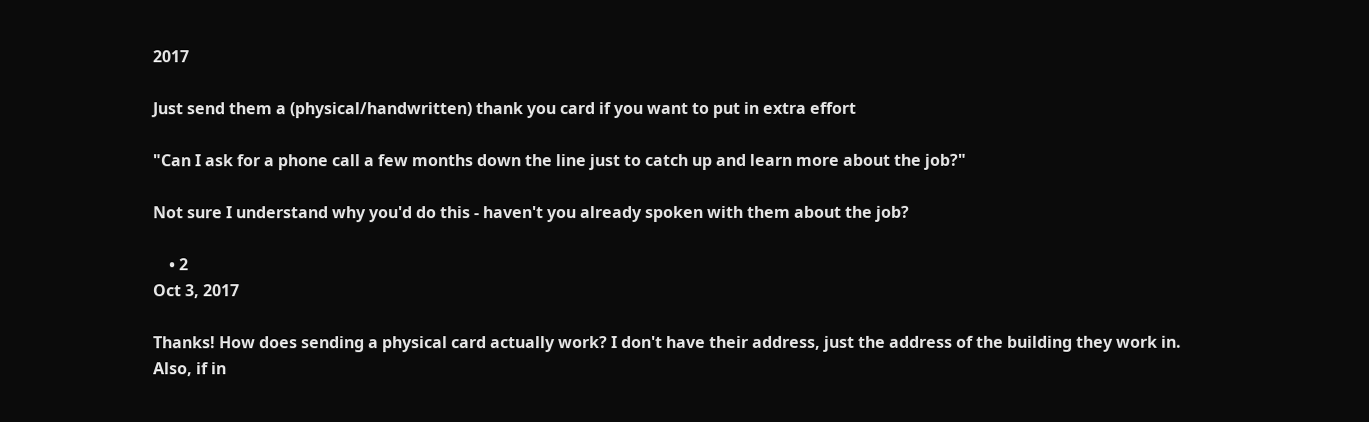2017

Just send them a (physical/handwritten) thank you card if you want to put in extra effort

"Can I ask for a phone call a few months down the line just to catch up and learn more about the job?"

Not sure I understand why you'd do this - haven't you already spoken with them about the job?

    • 2
Oct 3, 2017

Thanks! How does sending a physical card actually work? I don't have their address, just the address of the building they work in.
Also, if in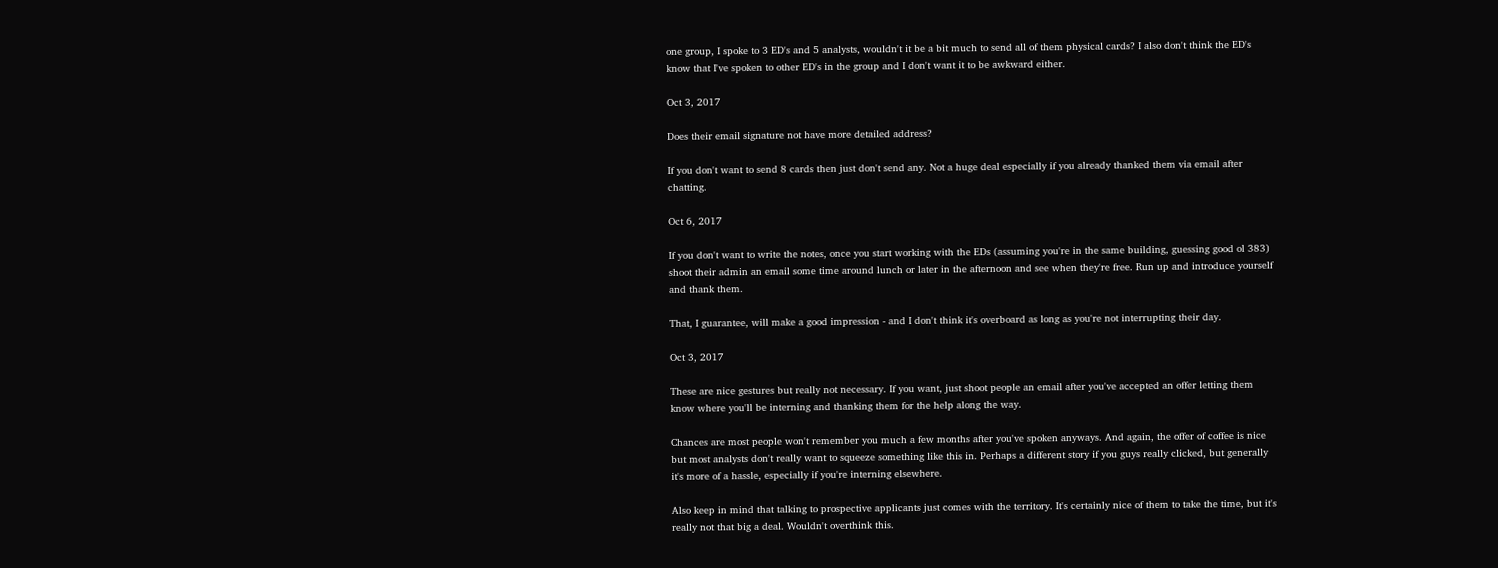one group, I spoke to 3 ED's and 5 analysts, wouldn't it be a bit much to send all of them physical cards? I also don't think the ED's know that I've spoken to other ED's in the group and I don't want it to be awkward either.

Oct 3, 2017

Does their email signature not have more detailed address?

If you don't want to send 8 cards then just don't send any. Not a huge deal especially if you already thanked them via email after chatting.

Oct 6, 2017

If you don't want to write the notes, once you start working with the EDs (assuming you're in the same building, guessing good ol 383) shoot their admin an email some time around lunch or later in the afternoon and see when they're free. Run up and introduce yourself and thank them.

That, I guarantee, will make a good impression - and I don't think it's overboard as long as you're not interrupting their day.

Oct 3, 2017

These are nice gestures but really not necessary. If you want, just shoot people an email after you've accepted an offer letting them know where you'll be interning and thanking them for the help along the way.

Chances are most people won't remember you much a few months after you've spoken anyways. And again, the offer of coffee is nice but most analysts don't really want to squeeze something like this in. Perhaps a different story if you guys really clicked, but generally it's more of a hassle, especially if you're interning elsewhere.

Also keep in mind that talking to prospective applicants just comes with the territory. It's certainly nice of them to take the time, but it's really not that big a deal. Wouldn't overthink this.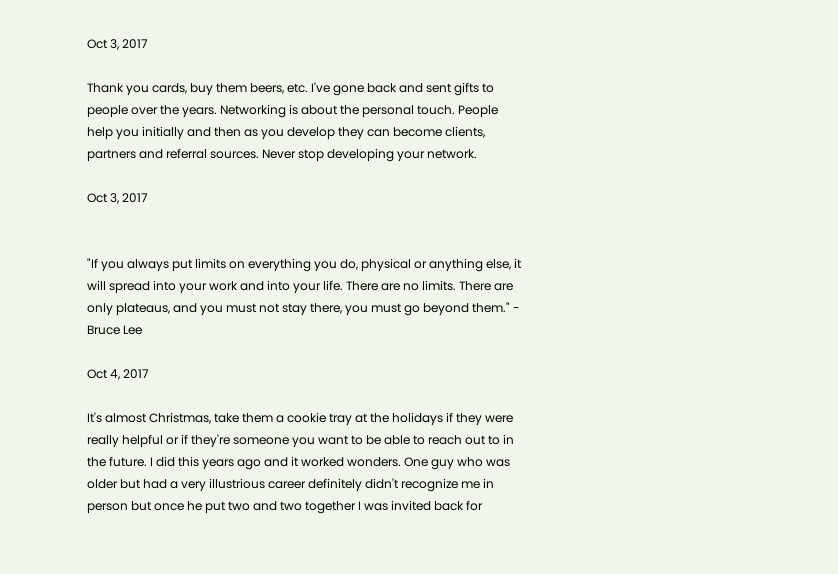Oct 3, 2017

Thank you cards, buy them beers, etc. I've gone back and sent gifts to people over the years. Networking is about the personal touch. People help you initially and then as you develop they can become clients, partners and referral sources. Never stop developing your network.

Oct 3, 2017


"If you always put limits on everything you do, physical or anything else, it will spread into your work and into your life. There are no limits. There are only plateaus, and you must not stay there, you must go beyond them." - Bruce Lee

Oct 4, 2017

It's almost Christmas, take them a cookie tray at the holidays if they were really helpful or if they're someone you want to be able to reach out to in the future. I did this years ago and it worked wonders. One guy who was older but had a very illustrious career definitely didn't recognize me in person but once he put two and two together I was invited back for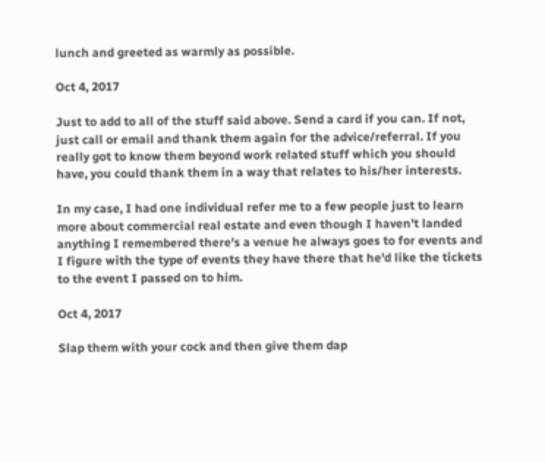lunch and greeted as warmly as possible.

Oct 4, 2017

Just to add to all of the stuff said above. Send a card if you can. If not, just call or email and thank them again for the advice/referral. If you really got to know them beyond work related stuff which you should have, you could thank them in a way that relates to his/her interests.

In my case, I had one individual refer me to a few people just to learn more about commercial real estate and even though I haven't landed anything I remembered there's a venue he always goes to for events and I figure with the type of events they have there that he'd like the tickets to the event I passed on to him.

Oct 4, 2017

Slap them with your cock and then give them dap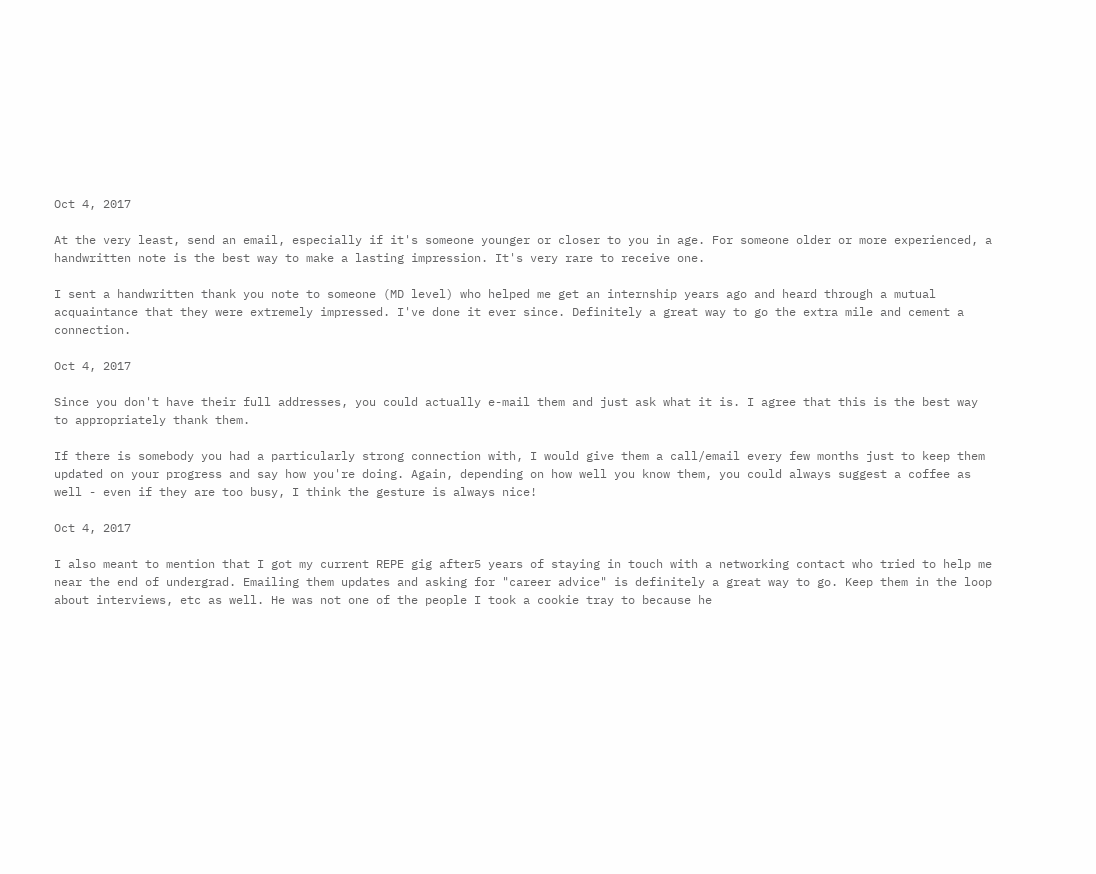Oct 4, 2017

At the very least, send an email, especially if it's someone younger or closer to you in age. For someone older or more experienced, a handwritten note is the best way to make a lasting impression. It's very rare to receive one.

I sent a handwritten thank you note to someone (MD level) who helped me get an internship years ago and heard through a mutual acquaintance that they were extremely impressed. I've done it ever since. Definitely a great way to go the extra mile and cement a connection.

Oct 4, 2017

Since you don't have their full addresses, you could actually e-mail them and just ask what it is. I agree that this is the best way to appropriately thank them.

If there is somebody you had a particularly strong connection with, I would give them a call/email every few months just to keep them updated on your progress and say how you're doing. Again, depending on how well you know them, you could always suggest a coffee as well - even if they are too busy, I think the gesture is always nice!

Oct 4, 2017

I also meant to mention that I got my current REPE gig after5 years of staying in touch with a networking contact who tried to help me near the end of undergrad. Emailing them updates and asking for "career advice" is definitely a great way to go. Keep them in the loop about interviews, etc as well. He was not one of the people I took a cookie tray to because he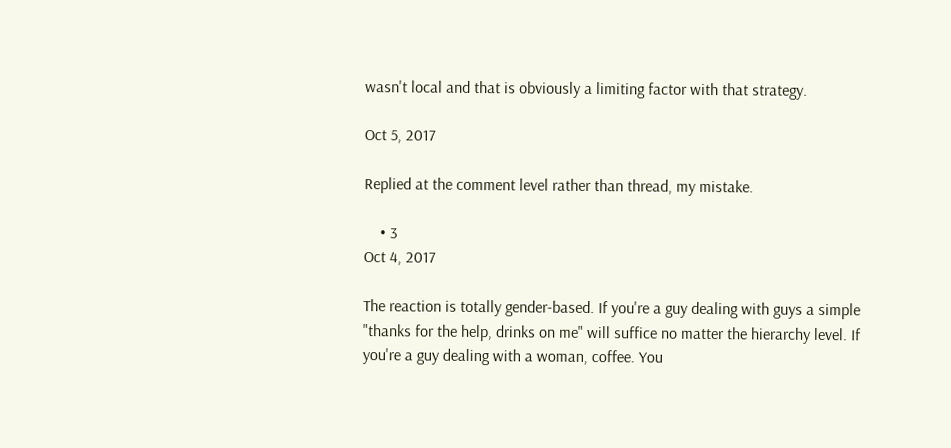wasn't local and that is obviously a limiting factor with that strategy.

Oct 5, 2017

Replied at the comment level rather than thread, my mistake.

    • 3
Oct 4, 2017

The reaction is totally gender-based. If you're a guy dealing with guys a simple "thanks for the help, drinks on me" will suffice no matter the hierarchy level. If you're a guy dealing with a woman, coffee. You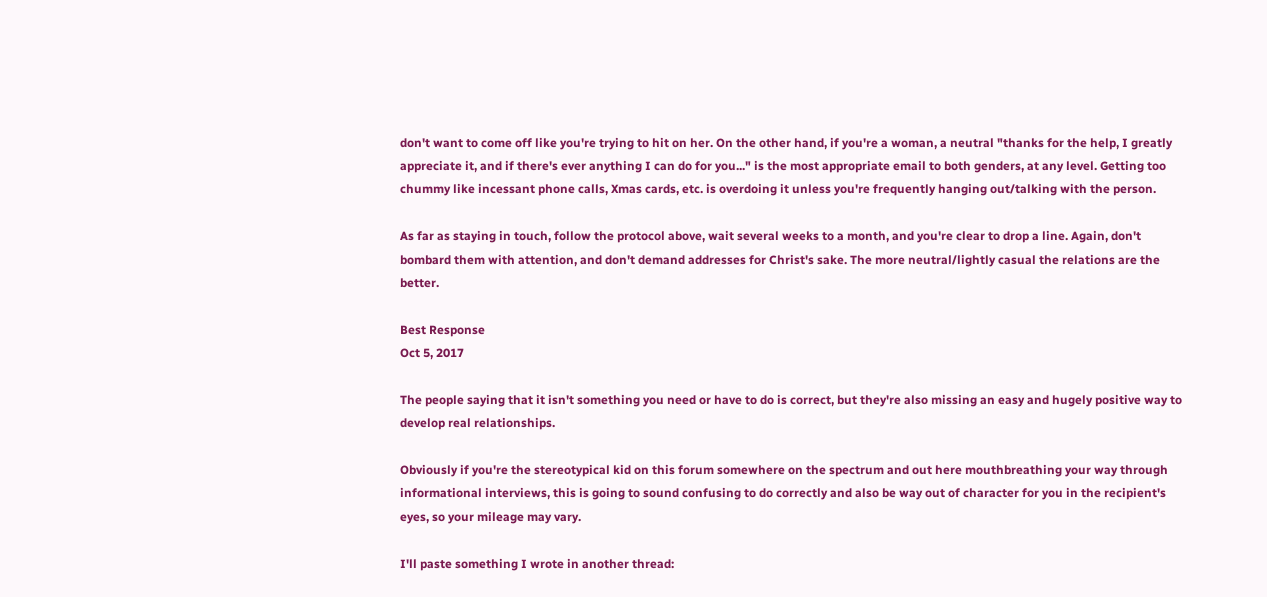don't want to come off like you're trying to hit on her. On the other hand, if you're a woman, a neutral "thanks for the help, I greatly appreciate it, and if there's ever anything I can do for you..." is the most appropriate email to both genders, at any level. Getting too chummy like incessant phone calls, Xmas cards, etc. is overdoing it unless you're frequently hanging out/talking with the person.

As far as staying in touch, follow the protocol above, wait several weeks to a month, and you're clear to drop a line. Again, don't bombard them with attention, and don't demand addresses for Christ's sake. The more neutral/lightly casual the relations are the better.

Best Response
Oct 5, 2017

The people saying that it isn't something you need or have to do is correct, but they're also missing an easy and hugely positive way to develop real relationships.

Obviously if you're the stereotypical kid on this forum somewhere on the spectrum and out here mouthbreathing your way through informational interviews, this is going to sound confusing to do correctly and also be way out of character for you in the recipient's eyes, so your mileage may vary.

I'll paste something I wrote in another thread: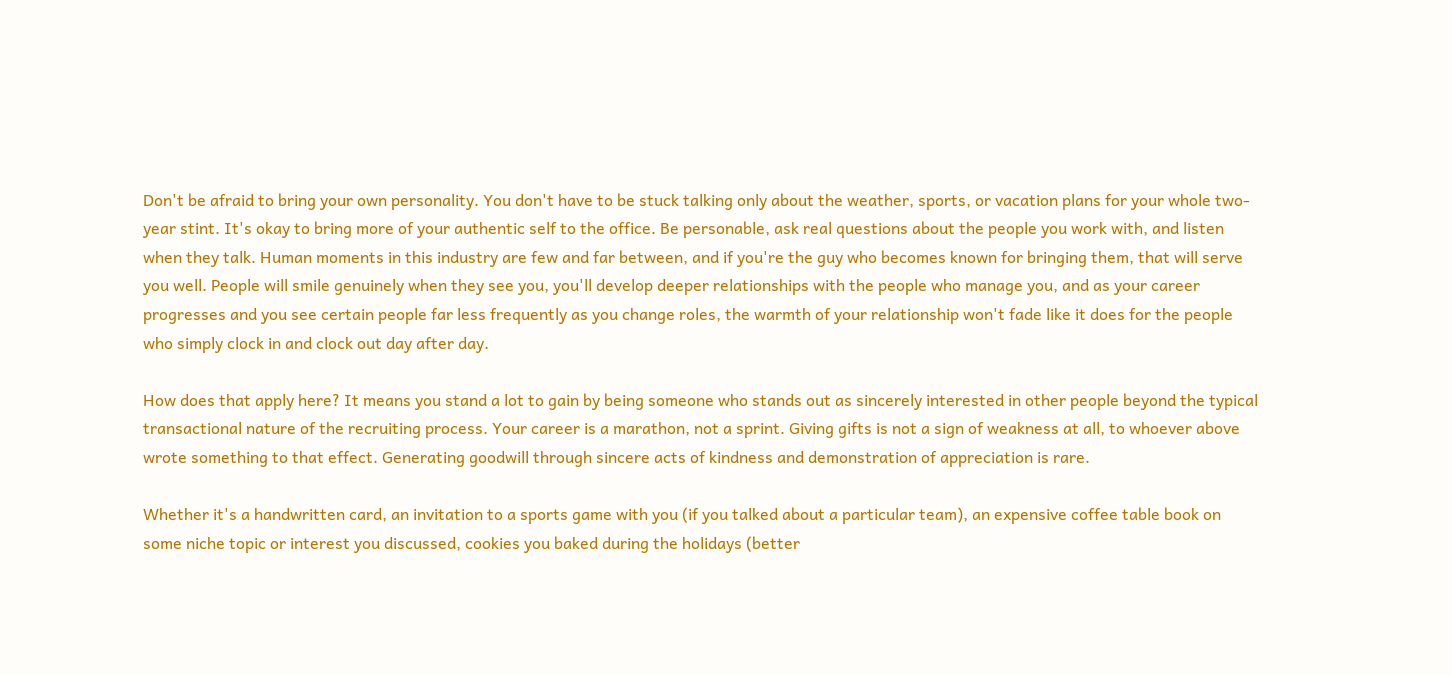Don't be afraid to bring your own personality. You don't have to be stuck talking only about the weather, sports, or vacation plans for your whole two-year stint. It's okay to bring more of your authentic self to the office. Be personable, ask real questions about the people you work with, and listen when they talk. Human moments in this industry are few and far between, and if you're the guy who becomes known for bringing them, that will serve you well. People will smile genuinely when they see you, you'll develop deeper relationships with the people who manage you, and as your career progresses and you see certain people far less frequently as you change roles, the warmth of your relationship won't fade like it does for the people who simply clock in and clock out day after day.

How does that apply here? It means you stand a lot to gain by being someone who stands out as sincerely interested in other people beyond the typical transactional nature of the recruiting process. Your career is a marathon, not a sprint. Giving gifts is not a sign of weakness at all, to whoever above wrote something to that effect. Generating goodwill through sincere acts of kindness and demonstration of appreciation is rare.

Whether it's a handwritten card, an invitation to a sports game with you (if you talked about a particular team), an expensive coffee table book on some niche topic or interest you discussed, cookies you baked during the holidays (better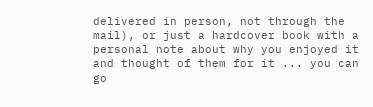delivered in person, not through the mail), or just a hardcover book with a personal note about why you enjoyed it and thought of them for it ... you can go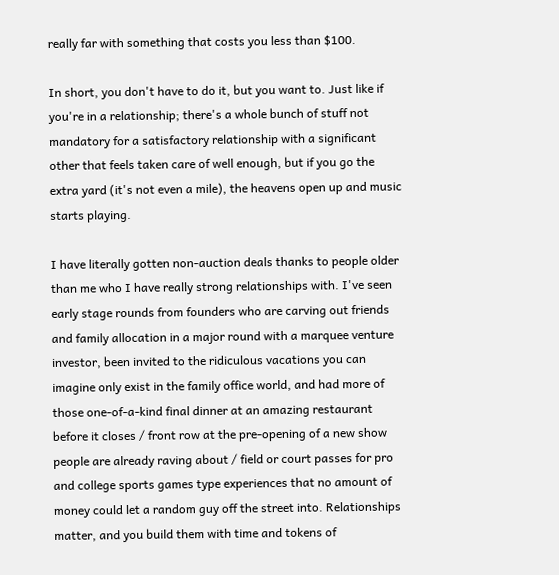really far with something that costs you less than $100.

In short, you don't have to do it, but you want to. Just like if you're in a relationship; there's a whole bunch of stuff not mandatory for a satisfactory relationship with a significant other that feels taken care of well enough, but if you go the extra yard (it's not even a mile), the heavens open up and music starts playing.

I have literally gotten non-auction deals thanks to people older than me who I have really strong relationships with. I've seen early stage rounds from founders who are carving out friends and family allocation in a major round with a marquee venture investor, been invited to the ridiculous vacations you can imagine only exist in the family office world, and had more of those one-of-a-kind final dinner at an amazing restaurant before it closes / front row at the pre-opening of a new show people are already raving about / field or court passes for pro and college sports games type experiences that no amount of money could let a random guy off the street into. Relationships matter, and you build them with time and tokens of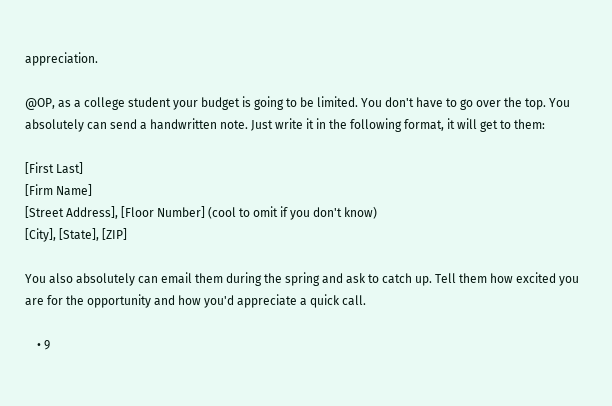appreciation.

@OP, as a college student your budget is going to be limited. You don't have to go over the top. You absolutely can send a handwritten note. Just write it in the following format, it will get to them:

[First Last]
[Firm Name]
[Street Address], [Floor Number] (cool to omit if you don't know)
[City], [State], [ZIP]

You also absolutely can email them during the spring and ask to catch up. Tell them how excited you are for the opportunity and how you'd appreciate a quick call.

    • 9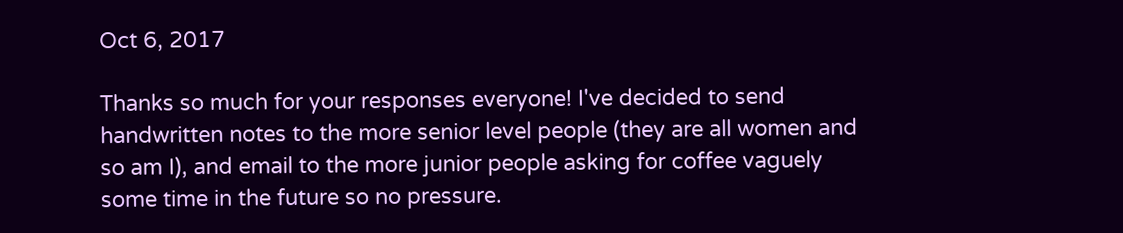Oct 6, 2017

Thanks so much for your responses everyone! I've decided to send handwritten notes to the more senior level people (they are all women and so am I), and email to the more junior people asking for coffee vaguely some time in the future so no pressure.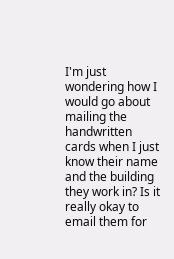I'm just wondering how I would go about mailing the handwritten cards when I just know their name and the building they work in? Is it really okay to email them for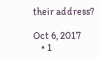their address?

Oct 6, 2017
    • 1